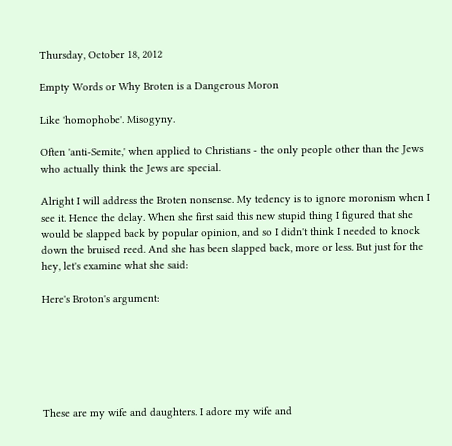Thursday, October 18, 2012

Empty Words or Why Broten is a Dangerous Moron

Like 'homophobe'. Misogyny.

Often 'anti-Semite,' when applied to Christians - the only people other than the Jews who actually think the Jews are special.

Alright I will address the Broten nonsense. My tedency is to ignore moronism when I see it. Hence the delay. When she first said this new stupid thing I figured that she would be slapped back by popular opinion, and so I didn't think I needed to knock down the bruised reed. And she has been slapped back, more or less. But just for the hey, let's examine what she said:

Here's Broton's argument:






These are my wife and daughters. I adore my wife and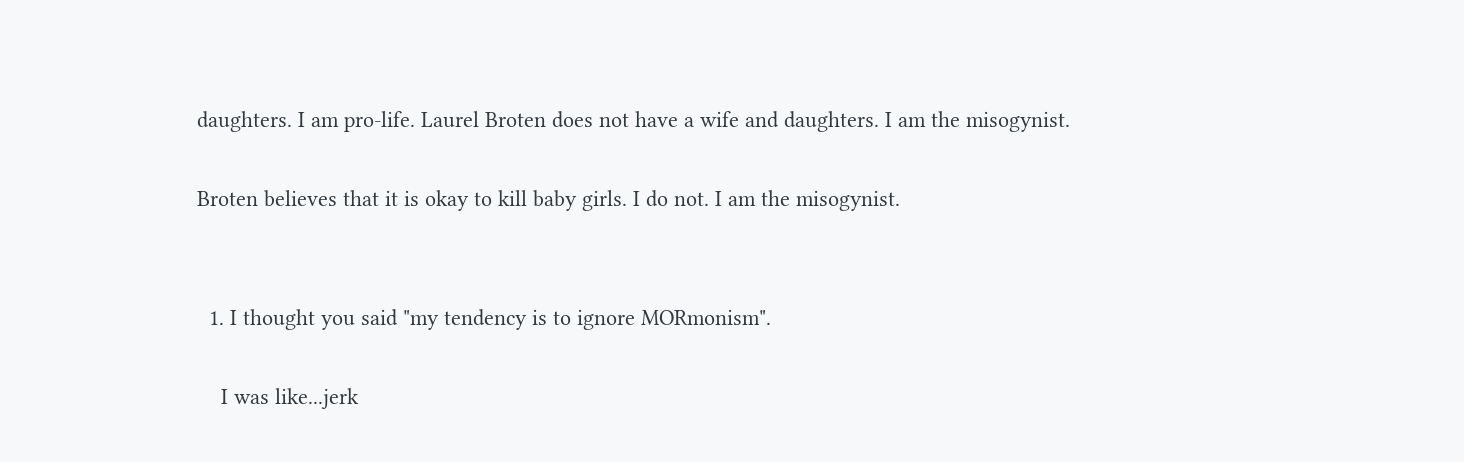daughters. I am pro-life. Laurel Broten does not have a wife and daughters. I am the misogynist.

Broten believes that it is okay to kill baby girls. I do not. I am the misogynist.


  1. I thought you said "my tendency is to ignore MORmonism".

    I was like...jerk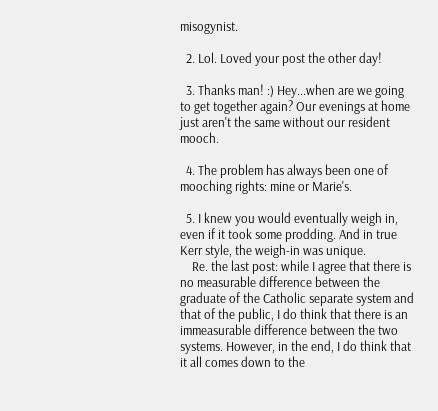misogynist.

  2. Lol. Loved your post the other day!

  3. Thanks man! :) Hey...when are we going to get together again? Our evenings at home just aren't the same without our resident mooch.

  4. The problem has always been one of mooching rights: mine or Marie's.

  5. I knew you would eventually weigh in, even if it took some prodding. And in true Kerr style, the weigh-in was unique.
    Re. the last post: while I agree that there is no measurable difference between the graduate of the Catholic separate system and that of the public, I do think that there is an immeasurable difference between the two systems. However, in the end, I do think that it all comes down to the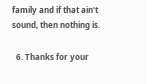family and if that ain't sound, then nothing is.

  6. Thanks for your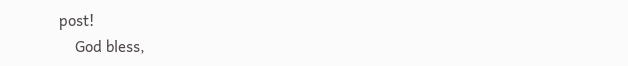post!
    God bless,